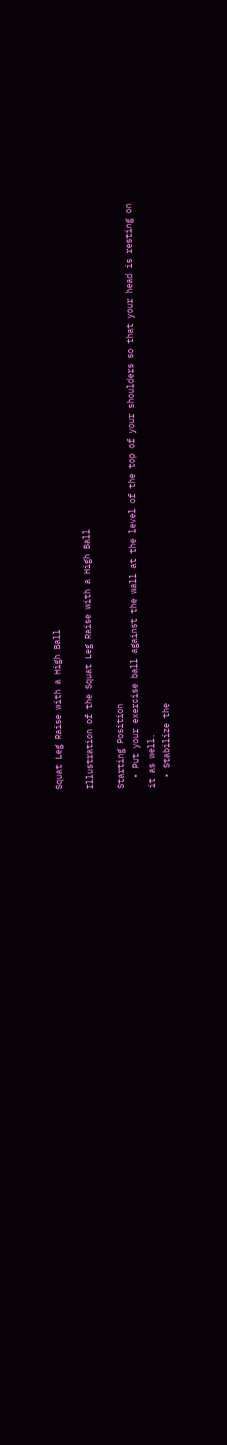Squat Leg Raise with a High Ball

Illustration of the Squat Leg Raise with a High Ball

Starting Position
  • Put your exercise ball against the wall at the level of the top of your shoulders so that your head is resting on it as well.
  • Stabilize the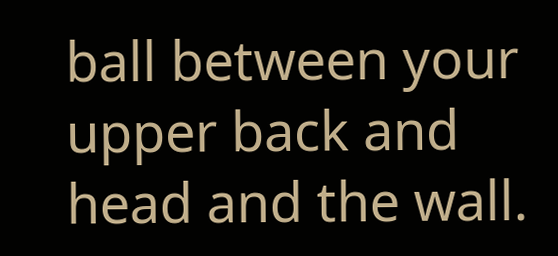ball between your upper back and head and the wall.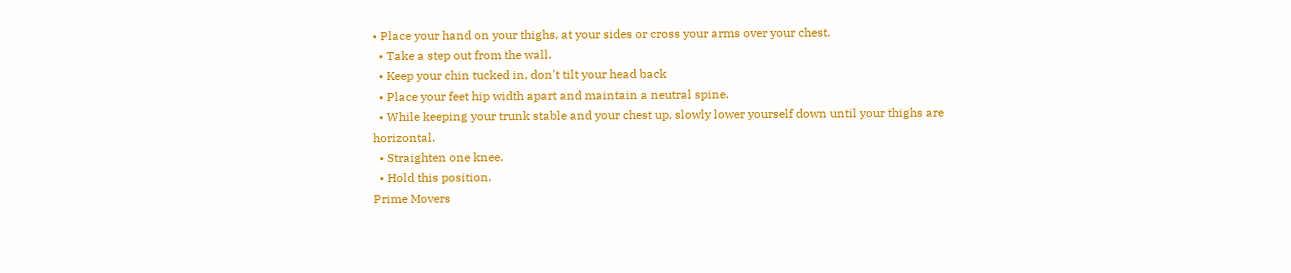• Place your hand on your thighs, at your sides or cross your arms over your chest.
  • Take a step out from the wall.
  • Keep your chin tucked in, don't tilt your head back
  • Place your feet hip width apart and maintain a neutral spine.
  • While keeping your trunk stable and your chest up, slowly lower yourself down until your thighs are horizontal.
  • Straighten one knee.
  • Hold this position.
Prime Movers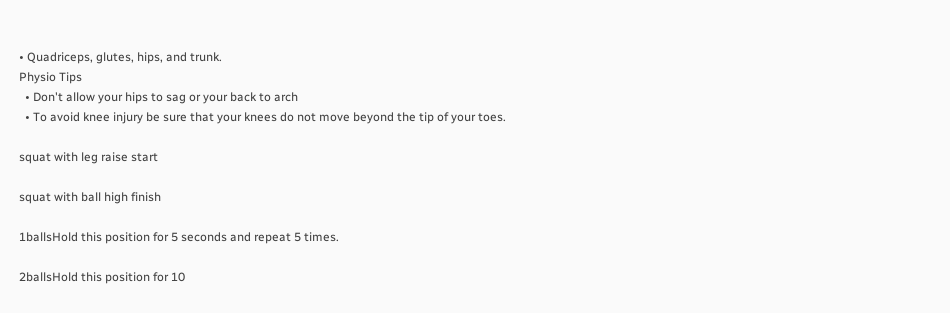• Quadriceps, glutes, hips, and trunk.
Physio Tips
  • Don't allow your hips to sag or your back to arch
  • To avoid knee injury be sure that your knees do not move beyond the tip of your toes.

squat with leg raise start

squat with ball high finish

1ballsHold this position for 5 seconds and repeat 5 times.

2ballsHold this position for 10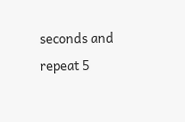seconds and repeat 5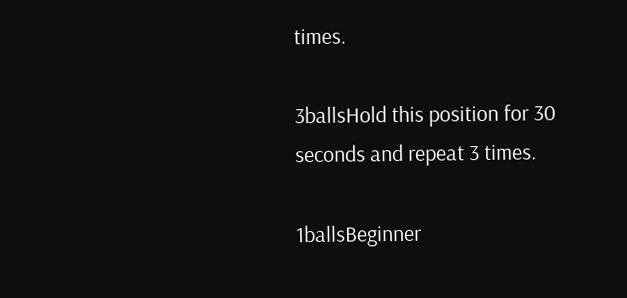times.

3ballsHold this position for 30 seconds and repeat 3 times.

1ballsBeginner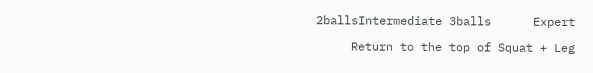2ballsIntermediate 3balls      Expert

     Return to the top of Squat + Leg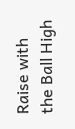Raise with the Ball High